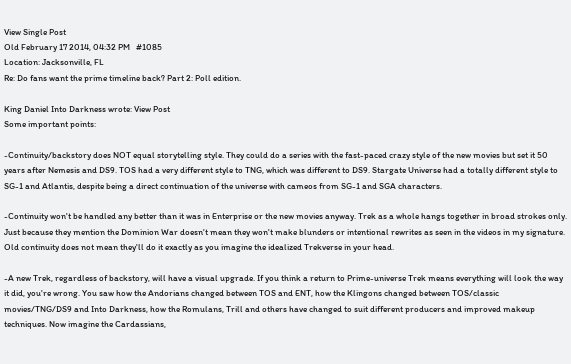View Single Post
Old February 17 2014, 04:32 PM   #1085
Location: Jacksonville, FL
Re: Do fans want the prime timeline back? Part 2: Poll edition.

King Daniel Into Darkness wrote: View Post
Some important points:

-Continuity/backstory does NOT equal storytelling style. They could do a series with the fast-paced crazy style of the new movies but set it 50 years after Nemesis and DS9. TOS had a very different style to TNG, which was different to DS9. Stargate Universe had a totally different style to SG-1 and Atlantis, despite being a direct continuation of the universe with cameos from SG-1 and SGA characters.

-Continuity won't be handled any better than it was in Enterprise or the new movies anyway. Trek as a whole hangs together in broad strokes only. Just because they mention the Dominion War doesn't mean they won't make blunders or intentional rewrites as seen in the videos in my signature. Old continuity does not mean they'll do it exactly as you imagine the idealized Trekverse in your head.

-A new Trek, regardless of backstory, will have a visual upgrade. If you think a return to Prime-universe Trek means everything will look the way it did, you're wrong. You saw how the Andorians changed between TOS and ENT, how the Klingons changed between TOS/classic movies/TNG/DS9 and Into Darkness, how the Romulans, Trill and others have changed to suit different producers and improved makeup techniques. Now imagine the Cardassians,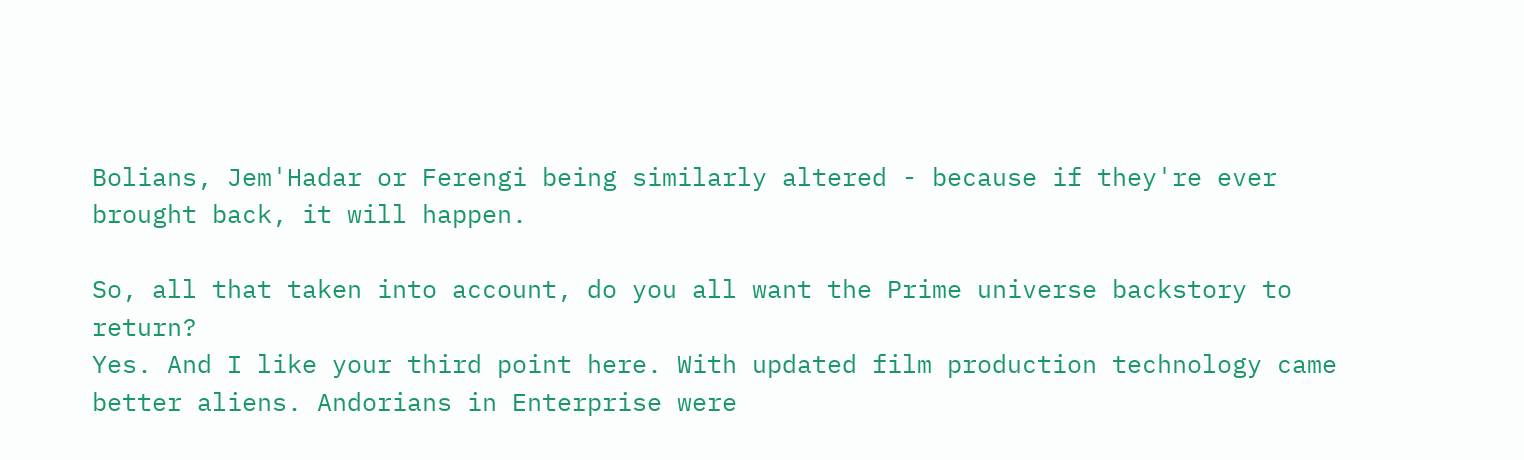Bolians, Jem'Hadar or Ferengi being similarly altered - because if they're ever brought back, it will happen.

So, all that taken into account, do you all want the Prime universe backstory to return?
Yes. And I like your third point here. With updated film production technology came better aliens. Andorians in Enterprise were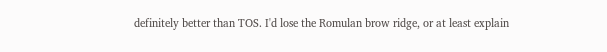definitely better than TOS. I'd lose the Romulan brow ridge, or at least explain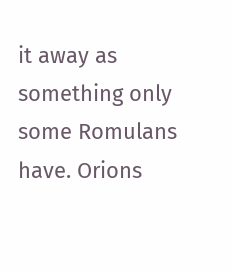it away as something only some Romulans have. Orions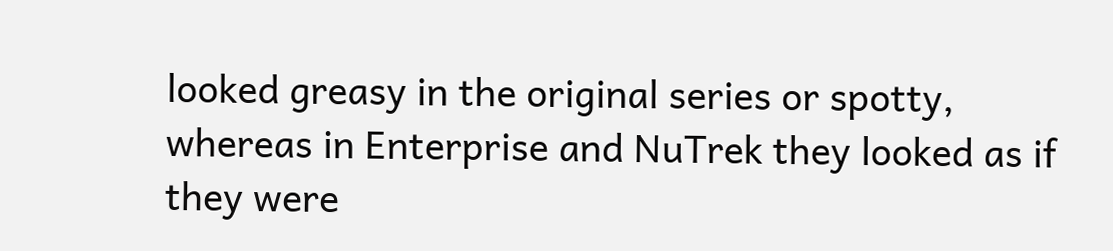looked greasy in the original series or spotty, whereas in Enterprise and NuTrek they looked as if they were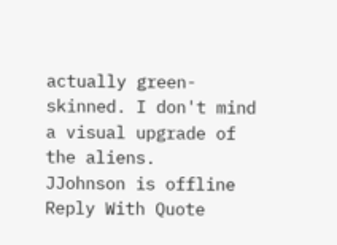actually green-skinned. I don't mind a visual upgrade of the aliens.
JJohnson is offline   Reply With Quote